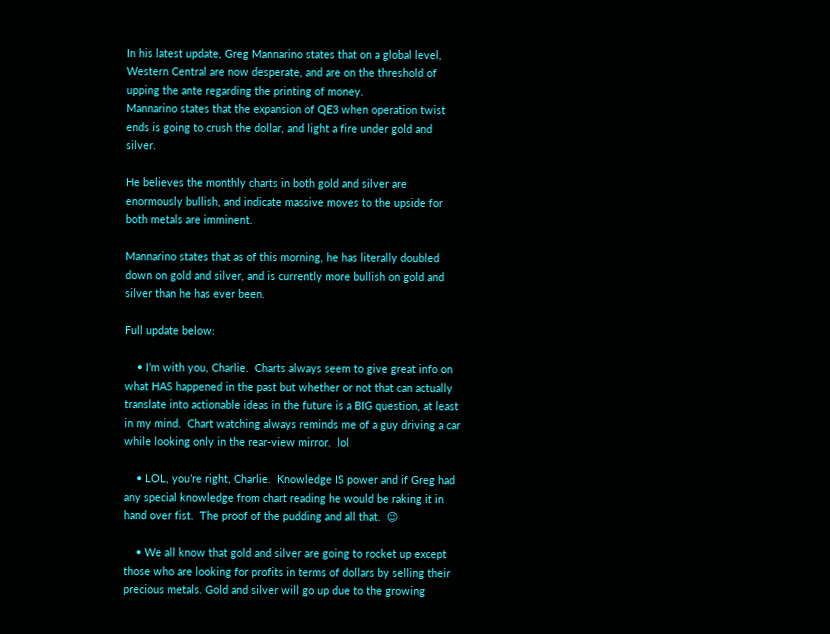In his latest update, Greg Mannarino states that on a global level, Western Central are now desperate, and are on the threshold of upping the ante regarding the printing of money.
Mannarino states that the expansion of QE3 when operation twist ends is going to crush the dollar, and light a fire under gold and silver.

He believes the monthly charts in both gold and silver are enormously bullish, and indicate massive moves to the upside for both metals are imminent.

Mannarino states that as of this morning, he has literally doubled down on gold and silver, and is currently more bullish on gold and silver than he has ever been.

Full update below:

    • I’m with you, Charlie.  Charts always seem to give great info on what HAS happened in the past but whether or not that can actually translate into actionable ideas in the future is a BIG question, at least in my mind.  Chart watching always reminds me of a guy driving a car while looking only in the rear-view mirror.  lol

    • LOL, you’re right, Charlie.  Knowledge IS power and if Greg had any special knowledge from chart reading he would be raking it in hand over fist.  The proof of the pudding and all that.  😉

    • We all know that gold and silver are going to rocket up except those who are looking for profits in terms of dollars by selling their precious metals. Gold and silver will go up due to the growing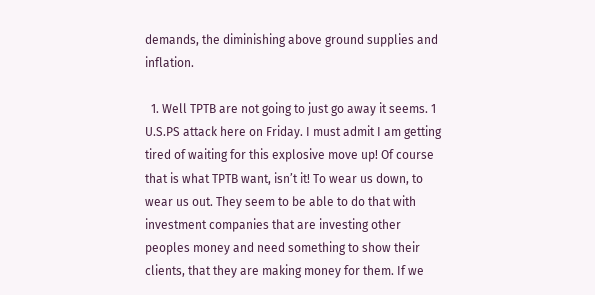demands, the diminishing above ground supplies and inflation.

  1. Well TPTB are not going to just go away it seems. 1 U.S.PS attack here on Friday. I must admit I am getting tired of waiting for this explosive move up! Of course that is what TPTB want, isn’t it! To wear us down, to wear us out. They seem to be able to do that with investment companies that are investing other peoples money and need something to show their clients, that they are making money for them. If we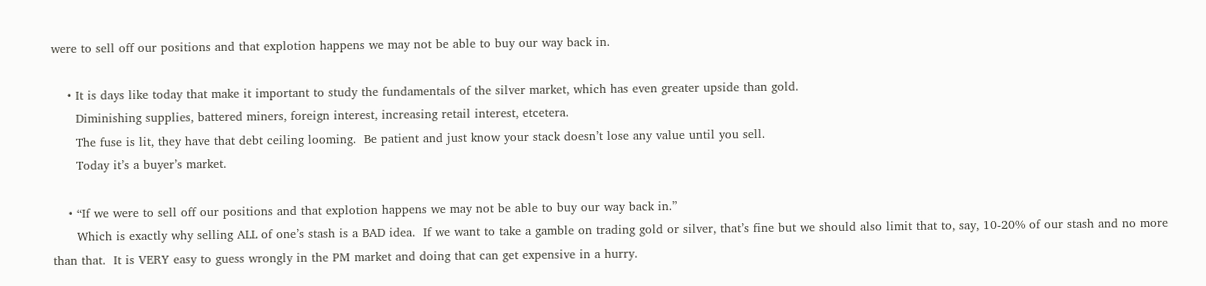were to sell off our positions and that explotion happens we may not be able to buy our way back in.

    • It is days like today that make it important to study the fundamentals of the silver market, which has even greater upside than gold.
      Diminishing supplies, battered miners, foreign interest, increasing retail interest, etcetera.
      The fuse is lit, they have that debt ceiling looming.  Be patient and just know your stack doesn’t lose any value until you sell.
      Today it’s a buyer’s market.

    • “If we were to sell off our positions and that explotion happens we may not be able to buy our way back in.”
      Which is exactly why selling ALL of one’s stash is a BAD idea.  If we want to take a gamble on trading gold or silver, that’s fine but we should also limit that to, say, 10-20% of our stash and no more than that.  It is VERY easy to guess wrongly in the PM market and doing that can get expensive in a hurry.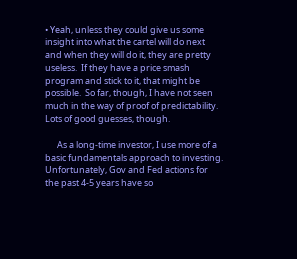• Yeah, unless they could give us some insight into what the cartel will do next and when they will do it, they are pretty useless.  If they have a price smash program and stick to it, that might be possible.  So far, though, I have not seen much in the way of proof of predictability.  Lots of good guesses, though.

      As a long-time investor, I use more of a basic fundamentals approach to investing.  Unfortunately, Gov and Fed actions for the past 4-5 years have so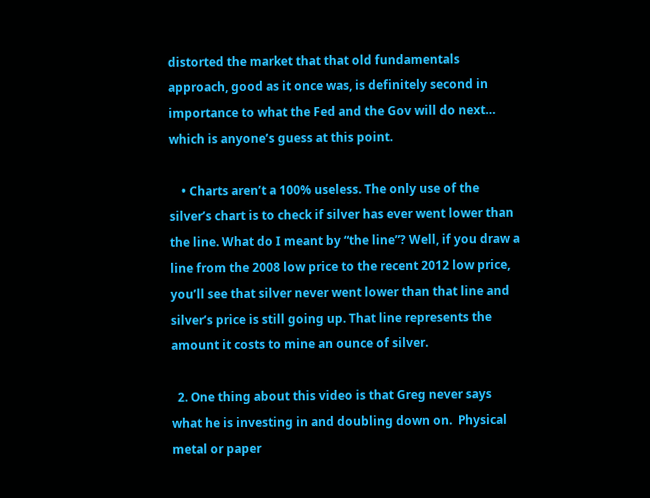distorted the market that that old fundamentals approach, good as it once was, is definitely second in importance to what the Fed and the Gov will do next… which is anyone’s guess at this point.

    • Charts aren’t a 100% useless. The only use of the silver’s chart is to check if silver has ever went lower than the line. What do I meant by “the line”? Well, if you draw a line from the 2008 low price to the recent 2012 low price, you’ll see that silver never went lower than that line and silver’s price is still going up. That line represents the amount it costs to mine an ounce of silver.

  2. One thing about this video is that Greg never says what he is investing in and doubling down on.  Physical metal or paper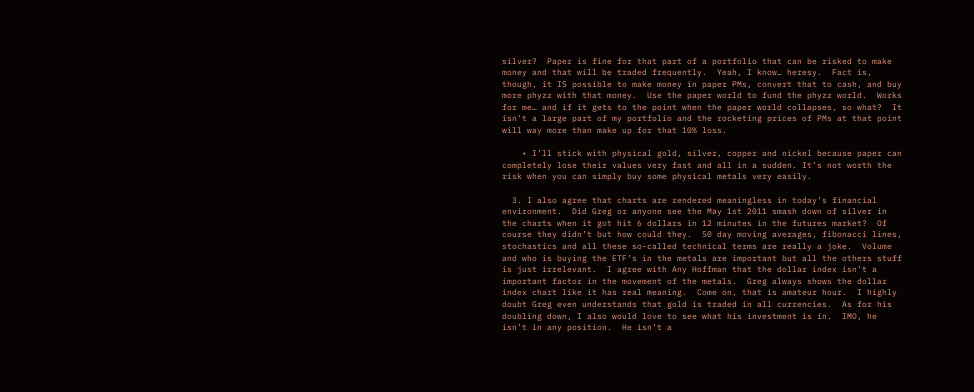silver?  Paper is fine for that part of a portfolio that can be risked to make money and that will be traded frequently.  Yeah, I know… heresy.  Fact is, though, it IS possible to make money in paper PMs, convert that to cash, and buy more phyzz with that money.  Use the paper world to fund the phyzz world.  Works for me… and if it gets to the point when the paper world collapses, so what?  It isn’t a large part of my portfolio and the rocketing prices of PMs at that point will way more than make up for that 10% loss.

    • I’ll stick with physical gold, silver, copper and nickel because paper can completely lose their values very fast and all in a sudden. It’s not worth the risk when you can simply buy some physical metals very easily.

  3. I also agree that charts are rendered meaningless in today’s financial environment.  Did Greg or anyone see the May 1st 2011 smash down of silver in the charts when it got hit 6 dollars in 12 minutes in the futures market?  Of course they didn’t but how could they.  50 day moving averages, fibonacci lines, stochastics and all these so-called technical terms are really a joke.  Volume and who is buying the ETF’s in the metals are important but all the others stuff is just irrelevant.  I agree with Any Hoffman that the dollar index isn’t a important factor in the movement of the metals.  Greg always shows the dollar index chart like it has real meaning.  Come on, that is amateur hour.  I highly doubt Greg even understands that gold is traded in all currencies.  As for his doubling down, I also would love to see what his investment is in.  IMO, he isn’t in any position.  He isn’t a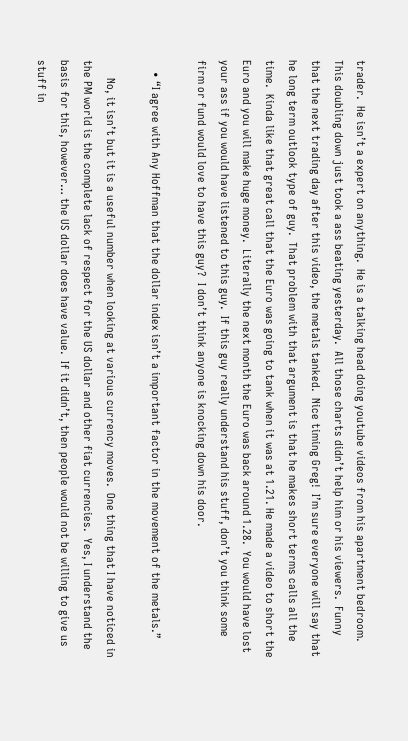trader.  He isn’t a expert on anything.  He is a talking head doing youtube videos from his apartment bedroom.  This doubling down just took a ass beating yesterday.  All those charts didn’t help him or his viewers.  Funny that the next trading day after this video, the metals tanked.  Nice timing Greg!  I’m sure everyone will say that he long term outlook type of guy.  That problem with that argument is that he makes short terms calls all the time.  Kinda like that great call that the Euro was going to tank when it was at 1.21. He made a video to short the Euro and you will make huge money.  Literally the next month the Euro was back around 1.28.  You would have lost your ass if you would have listened to this guy.  If this guy really understand his stuff, don’t you think some firm or fund would love to have this guy?  I don’t think anyone is knocking down his door.

    • “I agree with Any Hoffman that the dollar index isn’t a important factor in the movement of the metals.”

      No, it isn’t but it is a useful number when looking at various currency moves.  One thing that I have noticed in the PM world is the complete lack of respect for the US dollar and other fiat currencies.  Yes, I understand the basis for this, however… the US dollar does have value.  If it didn’t, then people would not be willing to give us stuff in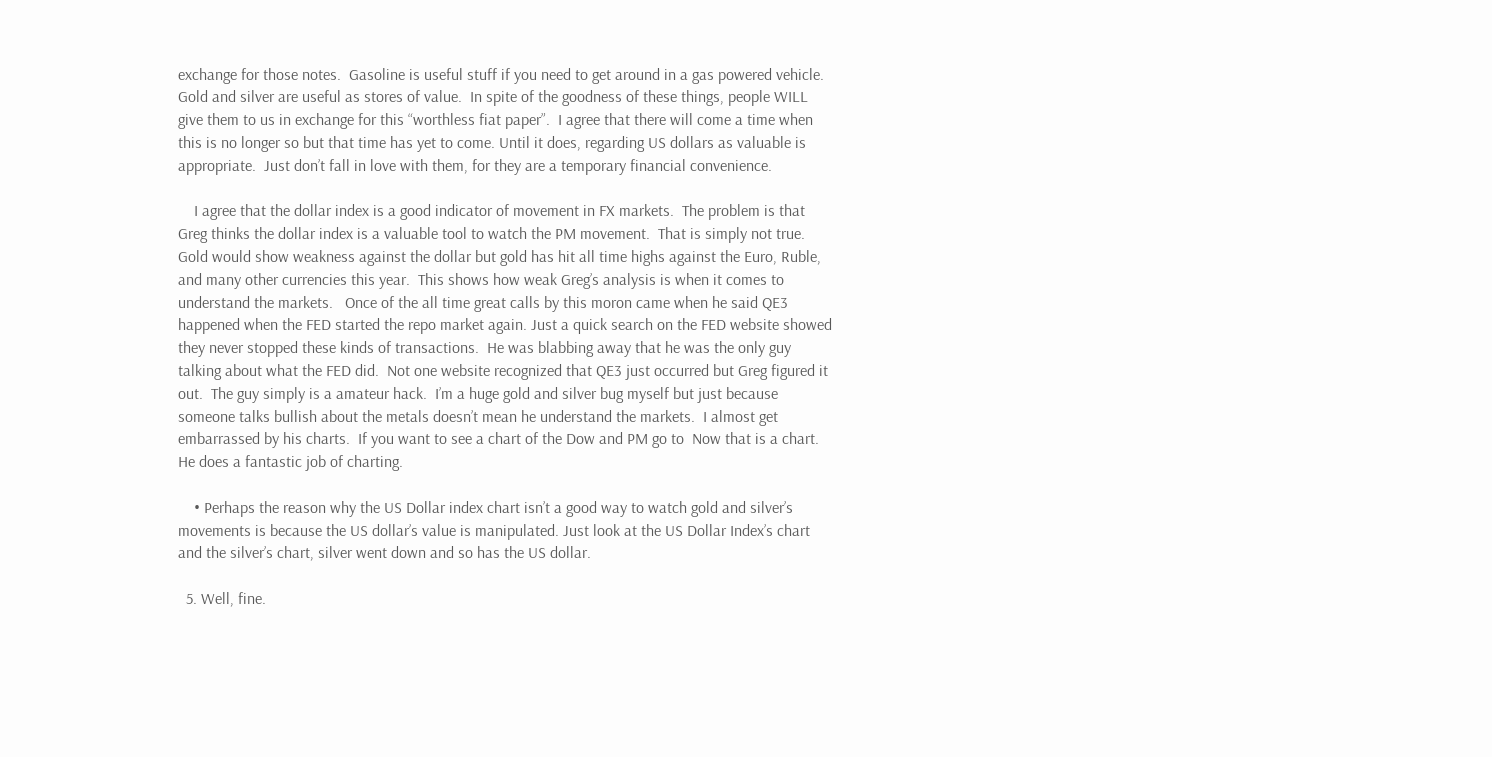exchange for those notes.  Gasoline is useful stuff if you need to get around in a gas powered vehicle.  Gold and silver are useful as stores of value.  In spite of the goodness of these things, people WILL give them to us in exchange for this “worthless fiat paper”.  I agree that there will come a time when this is no longer so but that time has yet to come. Until it does, regarding US dollars as valuable is appropriate.  Just don’t fall in love with them, for they are a temporary financial convenience.

    I agree that the dollar index is a good indicator of movement in FX markets.  The problem is that Greg thinks the dollar index is a valuable tool to watch the PM movement.  That is simply not true.  Gold would show weakness against the dollar but gold has hit all time highs against the Euro, Ruble, and many other currencies this year.  This shows how weak Greg’s analysis is when it comes to understand the markets.   Once of the all time great calls by this moron came when he said QE3 happened when the FED started the repo market again. Just a quick search on the FED website showed they never stopped these kinds of transactions.  He was blabbing away that he was the only guy talking about what the FED did.  Not one website recognized that QE3 just occurred but Greg figured it out.  The guy simply is a amateur hack.  I’m a huge gold and silver bug myself but just because someone talks bullish about the metals doesn’t mean he understand the markets.  I almost get embarrassed by his charts.  If you want to see a chart of the Dow and PM go to  Now that is a chart.  He does a fantastic job of charting.

    • Perhaps the reason why the US Dollar index chart isn’t a good way to watch gold and silver’s movements is because the US dollar’s value is manipulated. Just look at the US Dollar Index’s chart and the silver’s chart, silver went down and so has the US dollar.

  5. Well, fine.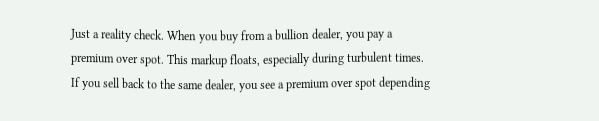Just a reality check. When you buy from a bullion dealer, you pay a premium over spot. This markup floats, especially during turbulent times. If you sell back to the same dealer, you see a premium over spot depending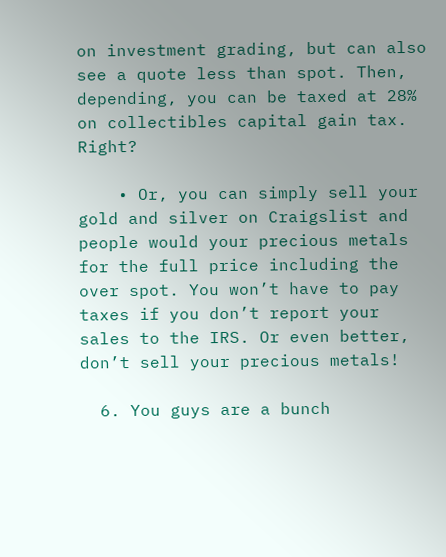on investment grading, but can also see a quote less than spot. Then, depending, you can be taxed at 28% on collectibles capital gain tax. Right?

    • Or, you can simply sell your gold and silver on Craigslist and people would your precious metals for the full price including the over spot. You won’t have to pay taxes if you don’t report your sales to the IRS. Or even better, don’t sell your precious metals!

  6. You guys are a bunch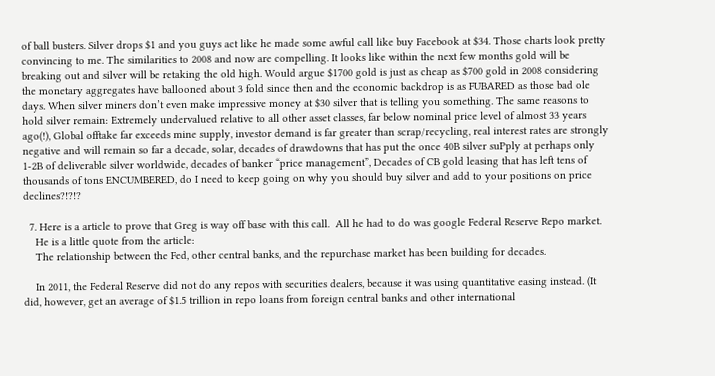of ball busters. Silver drops $1 and you guys act like he made some awful call like buy Facebook at $34. Those charts look pretty convincing to me. The similarities to 2008 and now are compelling. It looks like within the next few months gold will be breaking out and silver will be retaking the old high. Would argue $1700 gold is just as cheap as $700 gold in 2008 considering the monetary aggregates have ballooned about 3 fold since then and the economic backdrop is as FUBARED as those bad ole days. When silver miners don’t even make impressive money at $30 silver that is telling you something. The same reasons to hold silver remain: Extremely undervalued relative to all other asset classes, far below nominal price level of almost 33 years ago(!), Global offtake far exceeds mine supply, investor demand is far greater than scrap/recycling, real interest rates are strongly negative and will remain so far a decade, solar, decades of drawdowns that has put the once 40B silver suPply at perhaps only 1-2B of deliverable silver worldwide, decades of banker “price management”, Decades of CB gold leasing that has left tens of thousands of tons ENCUMBERED, do I need to keep going on why you should buy silver and add to your positions on price declines?!?!?

  7. Here is a article to prove that Greg is way off base with this call.  All he had to do was google Federal Reserve Repo market.
    He is a little quote from the article:
    The relationship between the Fed, other central banks, and the repurchase market has been building for decades.

    In 2011, the Federal Reserve did not do any repos with securities dealers, because it was using quantitative easing instead. (It did, however, get an average of $1.5 trillion in repo loans from foreign central banks and other international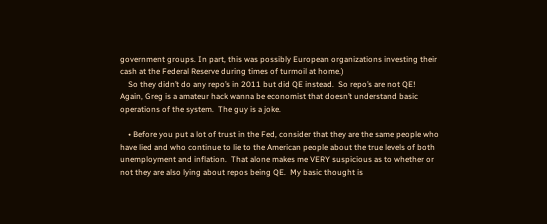government groups. In part, this was possibly European organizations investing their cash at the Federal Reserve during times of turmoil at home.)
    So they didn’t do any repo’s in 2011 but did QE instead.  So repo’s are not QE!  Again, Greg is a amateur hack wanna be economist that doesn’t understand basic operations of the system.  The guy is a joke.

    • Before you put a lot of trust in the Fed, consider that they are the same people who have lied and who continue to lie to the American people about the true levels of both unemployment and inflation.  That alone makes me VERY suspicious as to whether or not they are also lying about repos being QE.  My basic thought is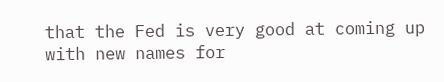that the Fed is very good at coming up with new names for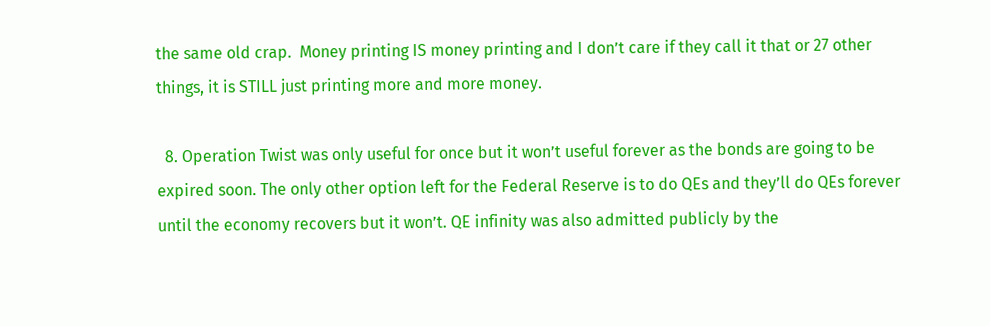the same old crap.  Money printing IS money printing and I don’t care if they call it that or 27 other things, it is STILL just printing more and more money.

  8. Operation Twist was only useful for once but it won’t useful forever as the bonds are going to be expired soon. The only other option left for the Federal Reserve is to do QEs and they’ll do QEs forever until the economy recovers but it won’t. QE infinity was also admitted publicly by the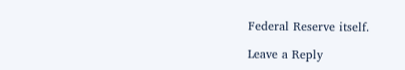Federal Reserve itself.

Leave a Reply